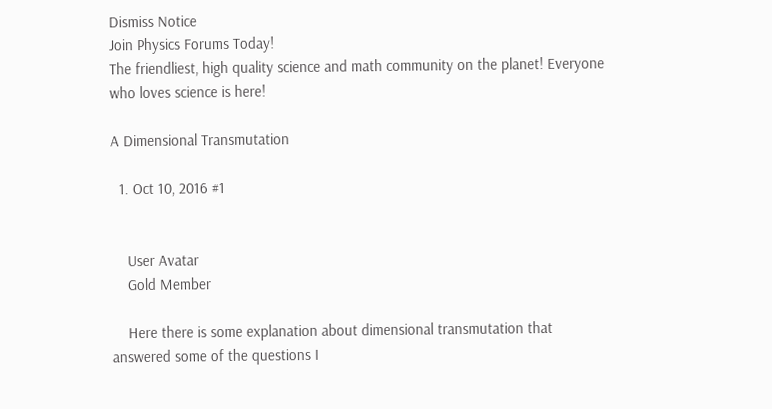Dismiss Notice
Join Physics Forums Today!
The friendliest, high quality science and math community on the planet! Everyone who loves science is here!

A Dimensional Transmutation

  1. Oct 10, 2016 #1


    User Avatar
    Gold Member

    Here there is some explanation about dimensional transmutation that answered some of the questions I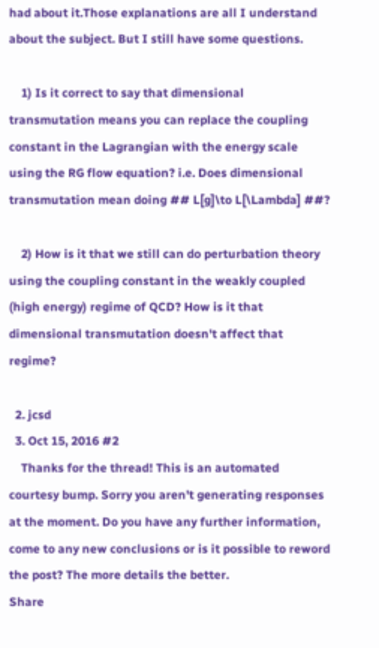had about it.Those explanations are all I understand about the subject. But I still have some questions.

    1) Is it correct to say that dimensional transmutation means you can replace the coupling constant in the Lagrangian with the energy scale using the RG flow equation? i.e. Does dimensional transmutation mean doing ## L[g]\to L[\Lambda] ##?

    2) How is it that we still can do perturbation theory using the coupling constant in the weakly coupled (high energy) regime of QCD? How is it that dimensional transmutation doesn't affect that regime?

  2. jcsd
  3. Oct 15, 2016 #2
    Thanks for the thread! This is an automated courtesy bump. Sorry you aren't generating responses at the moment. Do you have any further information, come to any new conclusions or is it possible to reword the post? The more details the better.
Share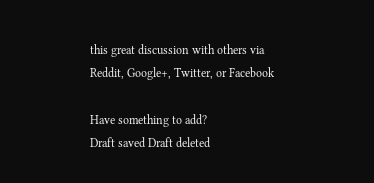this great discussion with others via Reddit, Google+, Twitter, or Facebook

Have something to add?
Draft saved Draft deleted